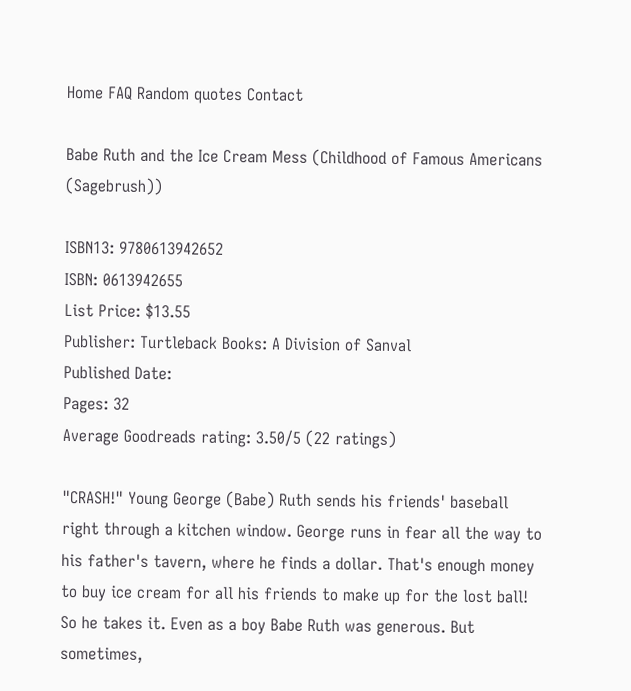Home FAQ Random quotes Contact

Babe Ruth and the Ice Cream Mess (Childhood of Famous Americans (Sagebrush))

ISBN13: 9780613942652
ISBN: 0613942655
List Price: $13.55
Publisher: Turtleback Books: A Division of Sanval
Published Date:
Pages: 32
Average Goodreads rating: 3.50/5 (22 ratings)

"CRASH!" Young George (Babe) Ruth sends his friends' baseball right through a kitchen window. George runs in fear all the way to his father's tavern, where he finds a dollar. That's enough money to buy ice cream for all his friends to make up for the lost ball! So he takes it. Even as a boy Babe Ruth was generous. But sometimes,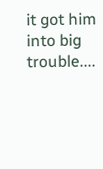it got him into big trouble....